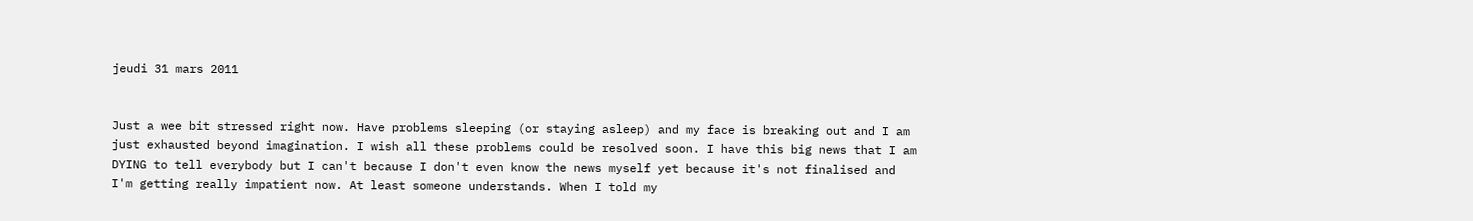jeudi 31 mars 2011


Just a wee bit stressed right now. Have problems sleeping (or staying asleep) and my face is breaking out and I am just exhausted beyond imagination. I wish all these problems could be resolved soon. I have this big news that I am DYING to tell everybody but I can't because I don't even know the news myself yet because it's not finalised and I'm getting really impatient now. At least someone understands. When I told my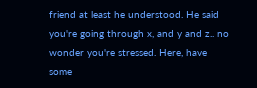friend at least he understood. He said you're going through x, and y and z.. no wonder you're stressed. Here, have some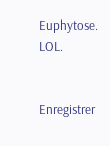Euphytose. LOL.


Enregistrer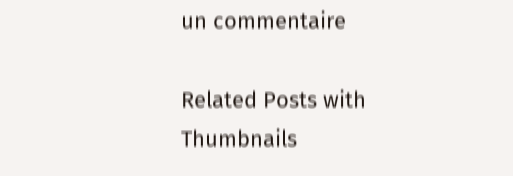un commentaire

Related Posts with Thumbnails